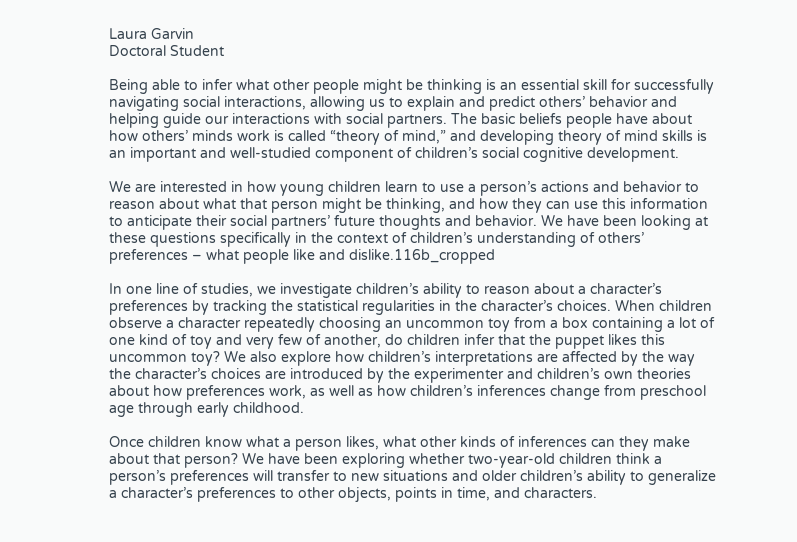Laura Garvin
Doctoral Student

Being able to infer what other people might be thinking is an essential skill for successfully navigating social interactions, allowing us to explain and predict others’ behavior and helping guide our interactions with social partners. The basic beliefs people have about how others’ minds work is called “theory of mind,” and developing theory of mind skills is an important and well-studied component of children’s social cognitive development.

We are interested in how young children learn to use a person’s actions and behavior to reason about what that person might be thinking, and how they can use this information to anticipate their social partners’ future thoughts and behavior. We have been looking at these questions specifically in the context of children’s understanding of others’ preferences – what people like and dislike.116b_cropped

In one line of studies, we investigate children’s ability to reason about a character’s preferences by tracking the statistical regularities in the character’s choices. When children observe a character repeatedly choosing an uncommon toy from a box containing a lot of one kind of toy and very few of another, do children infer that the puppet likes this uncommon toy? We also explore how children’s interpretations are affected by the way the character’s choices are introduced by the experimenter and children’s own theories about how preferences work, as well as how children’s inferences change from preschool age through early childhood.

Once children know what a person likes, what other kinds of inferences can they make about that person? We have been exploring whether two-year-old children think a person’s preferences will transfer to new situations and older children’s ability to generalize a character’s preferences to other objects, points in time, and characters.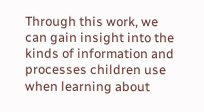Through this work, we can gain insight into the kinds of information and processes children use when learning about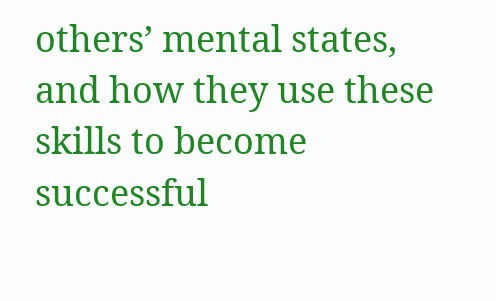others’ mental states, and how they use these skills to become successful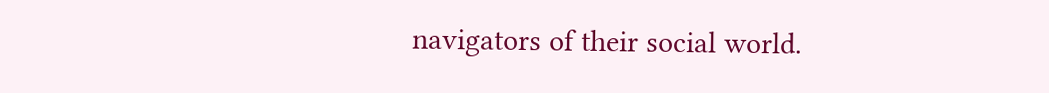navigators of their social world.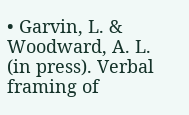• Garvin, L. & Woodward, A. L. (in press). Verbal framing of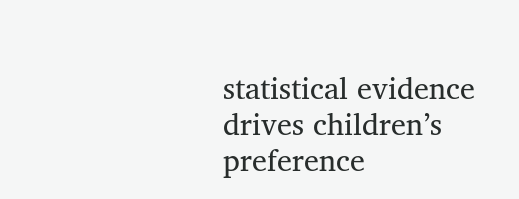statistical evidence drives children’s preference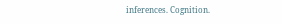inferences. Cognition.